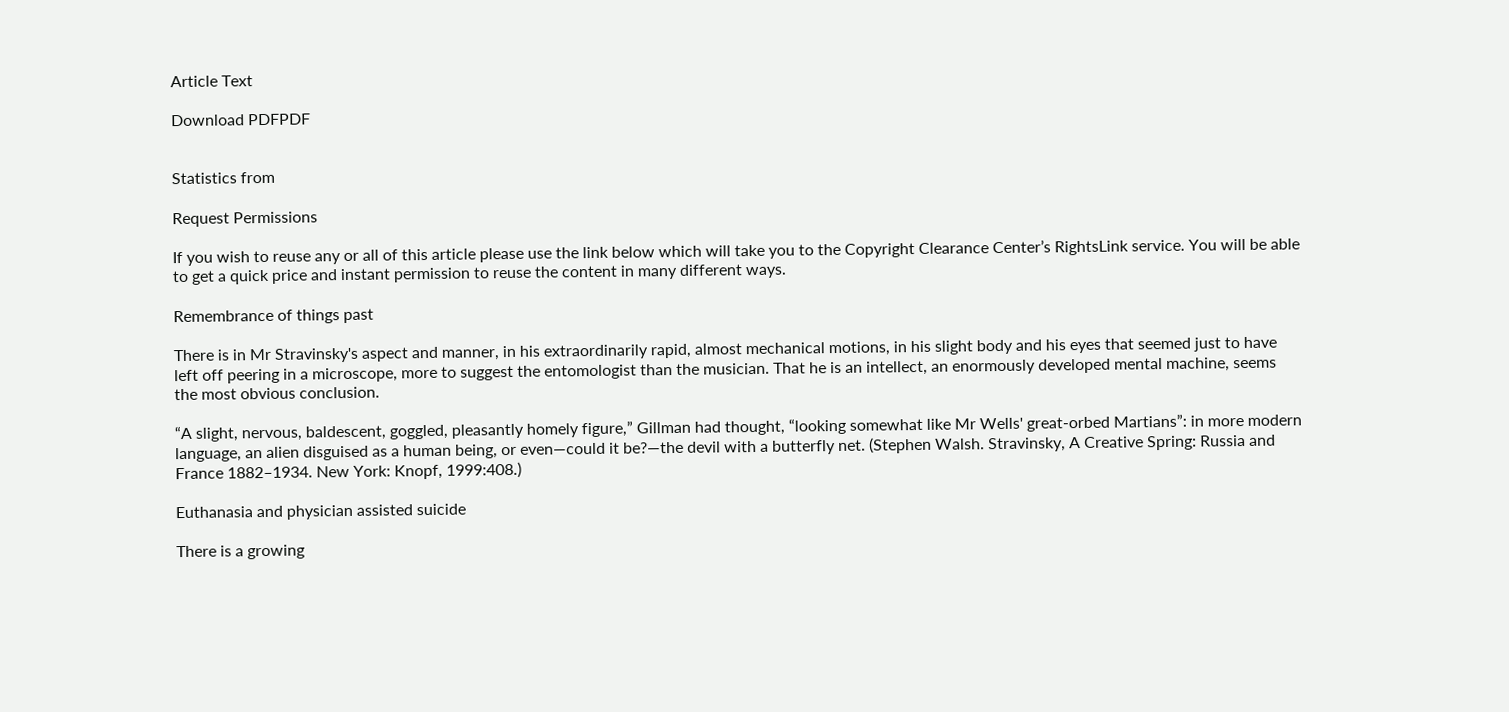Article Text

Download PDFPDF


Statistics from

Request Permissions

If you wish to reuse any or all of this article please use the link below which will take you to the Copyright Clearance Center’s RightsLink service. You will be able to get a quick price and instant permission to reuse the content in many different ways.

Remembrance of things past

There is in Mr Stravinsky's aspect and manner, in his extraordinarily rapid, almost mechanical motions, in his slight body and his eyes that seemed just to have left off peering in a microscope, more to suggest the entomologist than the musician. That he is an intellect, an enormously developed mental machine, seems the most obvious conclusion.

“A slight, nervous, baldescent, goggled, pleasantly homely figure,” Gillman had thought, “looking somewhat like Mr Wells' great-orbed Martians”: in more modern language, an alien disguised as a human being, or even—could it be?—the devil with a butterfly net. (Stephen Walsh. Stravinsky, A Creative Spring: Russia and France 1882–1934. New York: Knopf, 1999:408.)

Euthanasia and physician assisted suicide

There is a growing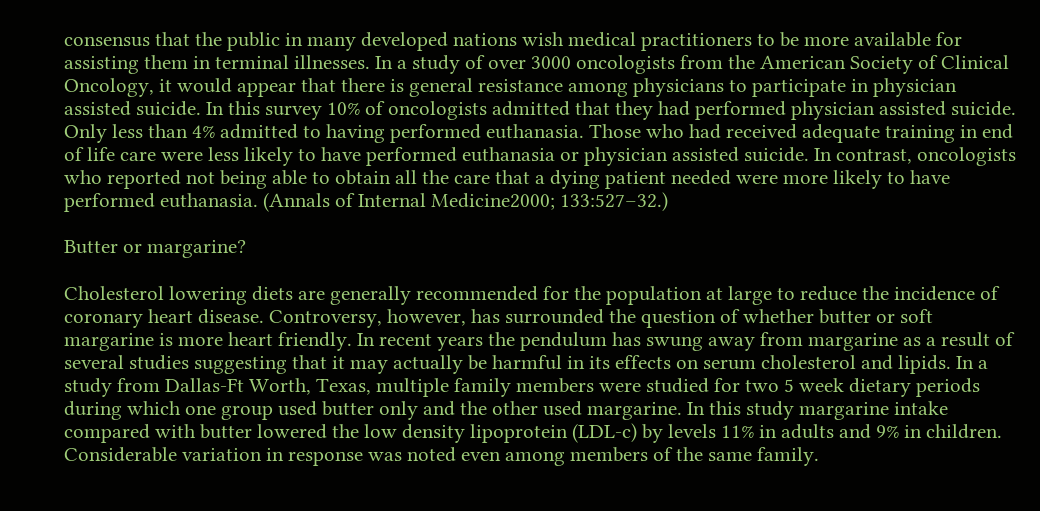consensus that the public in many developed nations wish medical practitioners to be more available for assisting them in terminal illnesses. In a study of over 3000 oncologists from the American Society of Clinical Oncology, it would appear that there is general resistance among physicians to participate in physician assisted suicide. In this survey 10% of oncologists admitted that they had performed physician assisted suicide. Only less than 4% admitted to having performed euthanasia. Those who had received adequate training in end of life care were less likely to have performed euthanasia or physician assisted suicide. In contrast, oncologists who reported not being able to obtain all the care that a dying patient needed were more likely to have performed euthanasia. (Annals of Internal Medicine2000; 133:527–32.)

Butter or margarine?

Cholesterol lowering diets are generally recommended for the population at large to reduce the incidence of coronary heart disease. Controversy, however, has surrounded the question of whether butter or soft margarine is more heart friendly. In recent years the pendulum has swung away from margarine as a result of several studies suggesting that it may actually be harmful in its effects on serum cholesterol and lipids. In a study from Dallas-Ft Worth, Texas, multiple family members were studied for two 5 week dietary periods during which one group used butter only and the other used margarine. In this study margarine intake compared with butter lowered the low density lipoprotein (LDL-c) by levels 11% in adults and 9% in children. Considerable variation in response was noted even among members of the same family.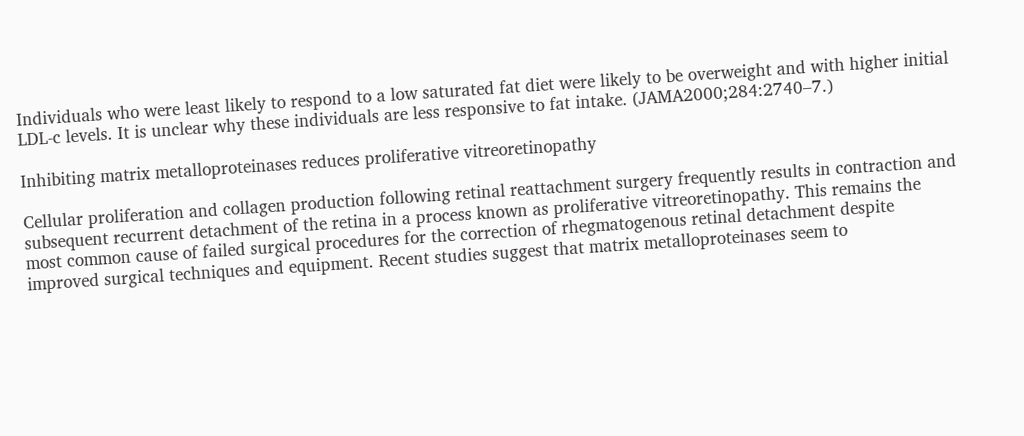Individuals who were least likely to respond to a low saturated fat diet were likely to be overweight and with higher initial LDL-c levels. It is unclear why these individuals are less responsive to fat intake. (JAMA2000;284:2740–7.)

Inhibiting matrix metalloproteinases reduces proliferative vitreoretinopathy

Cellular proliferation and collagen production following retinal reattachment surgery frequently results in contraction and subsequent recurrent detachment of the retina in a process known as proliferative vitreoretinopathy. This remains the most common cause of failed surgical procedures for the correction of rhegmatogenous retinal detachment despite improved surgical techniques and equipment. Recent studies suggest that matrix metalloproteinases seem to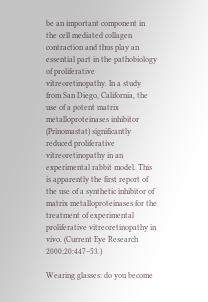be an important component in the cell mediated collagen contraction and thus play an essential part in the pathobiology of proliferative vitreoretinopathy. In a study from San Diego, California, the use of a potent matrix metalloproteinases inhibitor (Prinomastat) significantly reduced proliferative vitreoretinopathy in an experimental rabbit model. This is apparently the first report of the use of a synthetic inhibitor of matrix metalloproteinases for the treatment of experimental proliferative vitreoretinopathy in vivo. (Current Eye Research 2000;20:447–53.)

Wearing glasses: do you become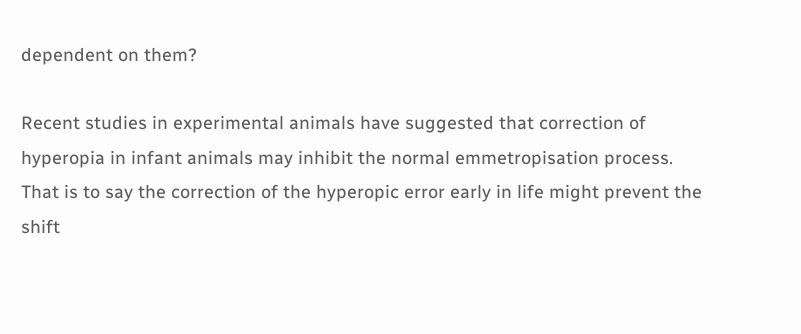dependent on them?

Recent studies in experimental animals have suggested that correction of hyperopia in infant animals may inhibit the normal emmetropisation process. That is to say the correction of the hyperopic error early in life might prevent the shift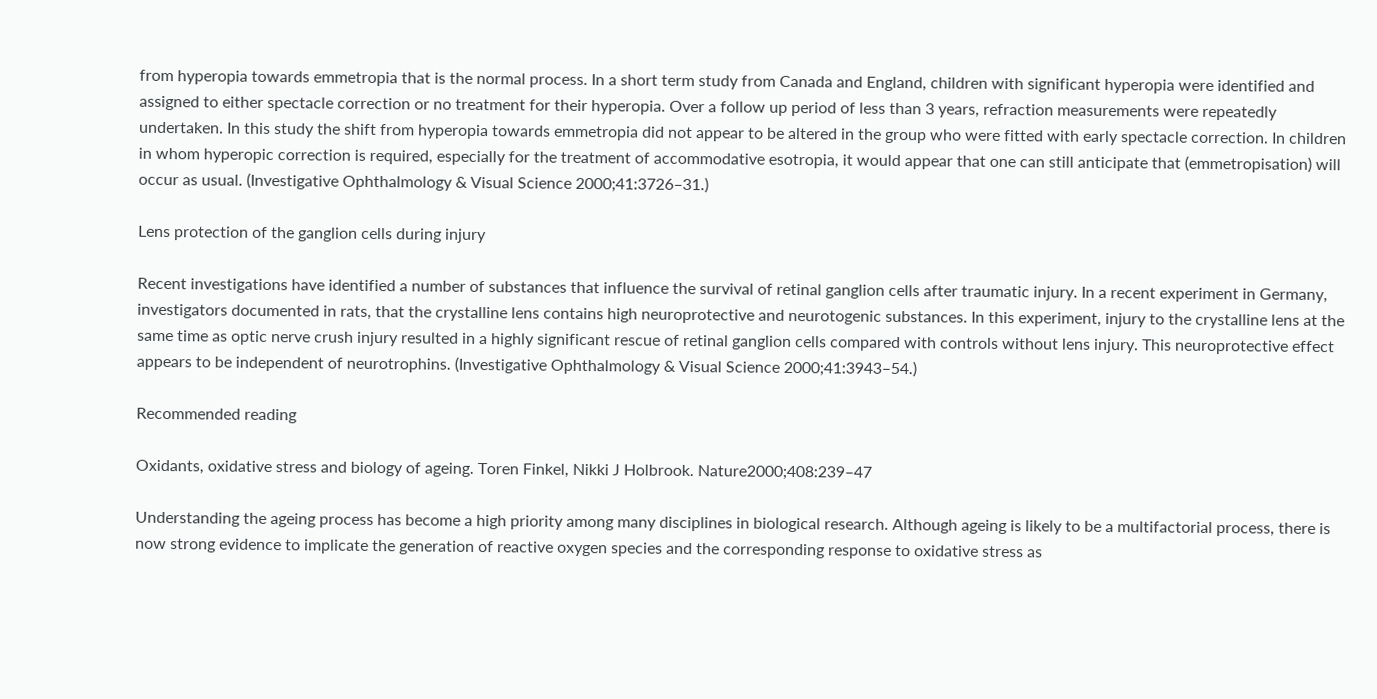from hyperopia towards emmetropia that is the normal process. In a short term study from Canada and England, children with significant hyperopia were identified and assigned to either spectacle correction or no treatment for their hyperopia. Over a follow up period of less than 3 years, refraction measurements were repeatedly undertaken. In this study the shift from hyperopia towards emmetropia did not appear to be altered in the group who were fitted with early spectacle correction. In children in whom hyperopic correction is required, especially for the treatment of accommodative esotropia, it would appear that one can still anticipate that (emmetropisation) will occur as usual. (Investigative Ophthalmology & Visual Science 2000;41:3726–31.)

Lens protection of the ganglion cells during injury

Recent investigations have identified a number of substances that influence the survival of retinal ganglion cells after traumatic injury. In a recent experiment in Germany, investigators documented in rats, that the crystalline lens contains high neuroprotective and neurotogenic substances. In this experiment, injury to the crystalline lens at the same time as optic nerve crush injury resulted in a highly significant rescue of retinal ganglion cells compared with controls without lens injury. This neuroprotective effect appears to be independent of neurotrophins. (Investigative Ophthalmology & Visual Science 2000;41:3943–54.)

Recommended reading

Oxidants, oxidative stress and biology of ageing. Toren Finkel, Nikki J Holbrook. Nature2000;408:239–47

Understanding the ageing process has become a high priority among many disciplines in biological research. Although ageing is likely to be a multifactorial process, there is now strong evidence to implicate the generation of reactive oxygen species and the corresponding response to oxidative stress as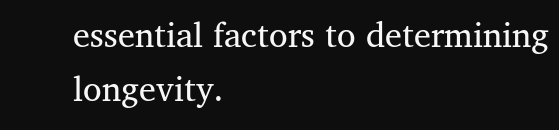essential factors to determining longevity.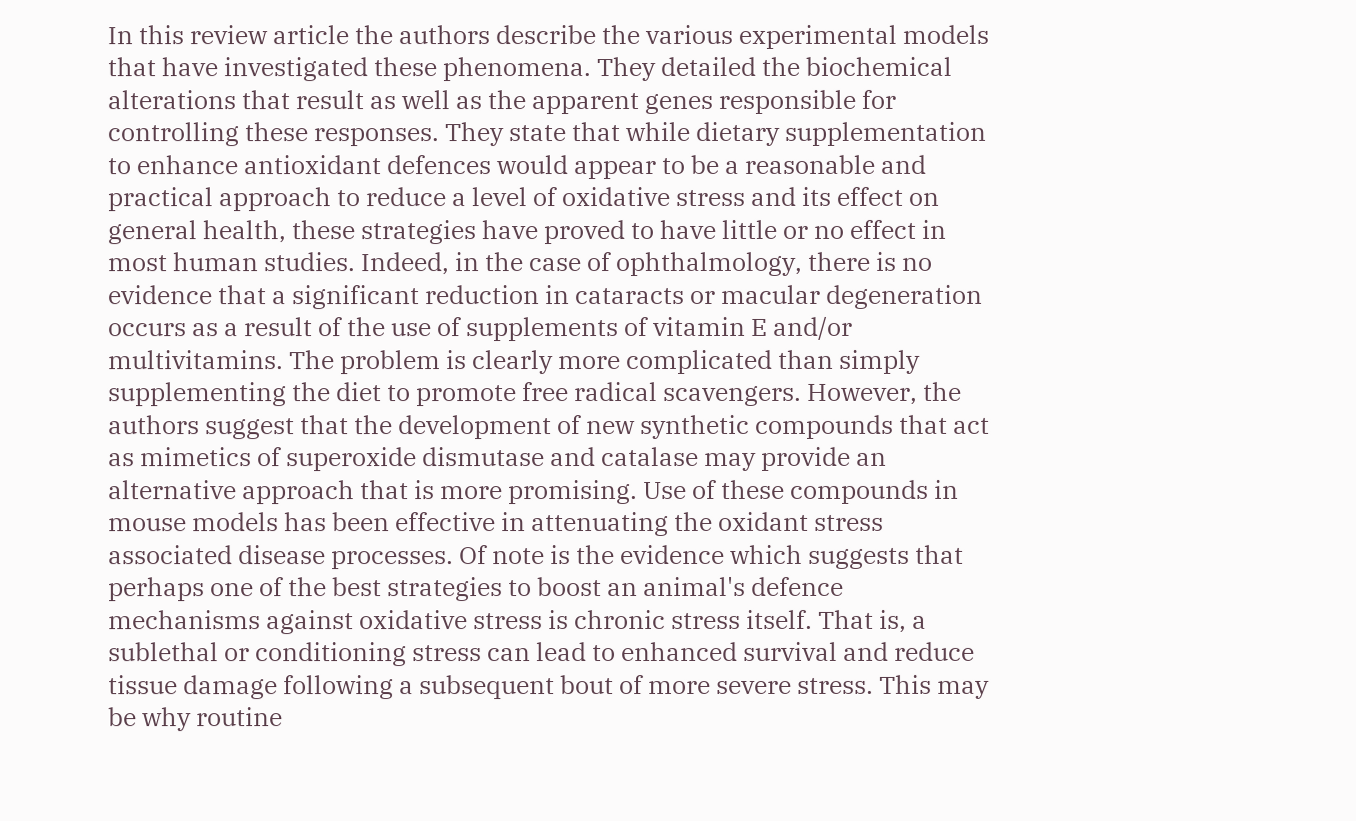In this review article the authors describe the various experimental models that have investigated these phenomena. They detailed the biochemical alterations that result as well as the apparent genes responsible for controlling these responses. They state that while dietary supplementation to enhance antioxidant defences would appear to be a reasonable and practical approach to reduce a level of oxidative stress and its effect on general health, these strategies have proved to have little or no effect in most human studies. Indeed, in the case of ophthalmology, there is no evidence that a significant reduction in cataracts or macular degeneration occurs as a result of the use of supplements of vitamin E and/or multivitamins. The problem is clearly more complicated than simply supplementing the diet to promote free radical scavengers. However, the authors suggest that the development of new synthetic compounds that act as mimetics of superoxide dismutase and catalase may provide an alternative approach that is more promising. Use of these compounds in mouse models has been effective in attenuating the oxidant stress associated disease processes. Of note is the evidence which suggests that perhaps one of the best strategies to boost an animal's defence mechanisms against oxidative stress is chronic stress itself. That is, a sublethal or conditioning stress can lead to enhanced survival and reduce tissue damage following a subsequent bout of more severe stress. This may be why routine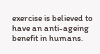exercise is believed to have an anti-ageing benefit in humans.